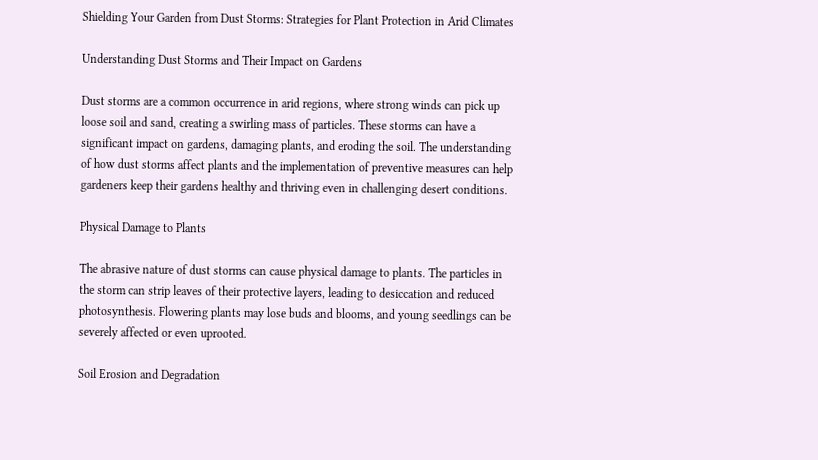Shielding Your Garden from Dust Storms: Strategies for Plant Protection in Arid Climates

Understanding Dust Storms and Their Impact on Gardens

Dust storms are a common occurrence in arid regions, where strong winds can pick up loose soil and sand, creating a swirling mass of particles. These storms can have a significant impact on gardens, damaging plants, and eroding the soil. The understanding of how dust storms affect plants and the implementation of preventive measures can help gardeners keep their gardens healthy and thriving even in challenging desert conditions.

Physical Damage to Plants

The abrasive nature of dust storms can cause physical damage to plants. The particles in the storm can strip leaves of their protective layers, leading to desiccation and reduced photosynthesis. Flowering plants may lose buds and blooms, and young seedlings can be severely affected or even uprooted.

Soil Erosion and Degradation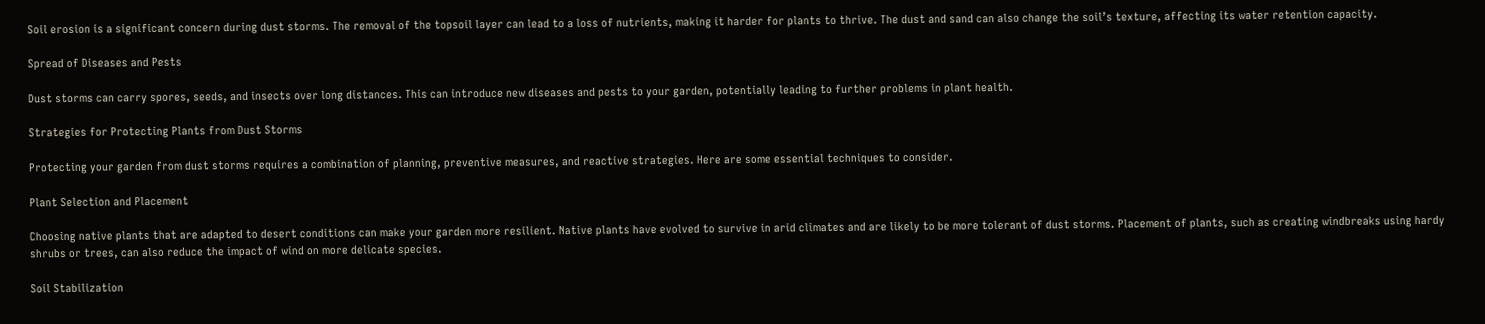Soil erosion is a significant concern during dust storms. The removal of the topsoil layer can lead to a loss of nutrients, making it harder for plants to thrive. The dust and sand can also change the soil’s texture, affecting its water retention capacity.

Spread of Diseases and Pests

Dust storms can carry spores, seeds, and insects over long distances. This can introduce new diseases and pests to your garden, potentially leading to further problems in plant health.

Strategies for Protecting Plants from Dust Storms

Protecting your garden from dust storms requires a combination of planning, preventive measures, and reactive strategies. Here are some essential techniques to consider.

Plant Selection and Placement

Choosing native plants that are adapted to desert conditions can make your garden more resilient. Native plants have evolved to survive in arid climates and are likely to be more tolerant of dust storms. Placement of plants, such as creating windbreaks using hardy shrubs or trees, can also reduce the impact of wind on more delicate species.

Soil Stabilization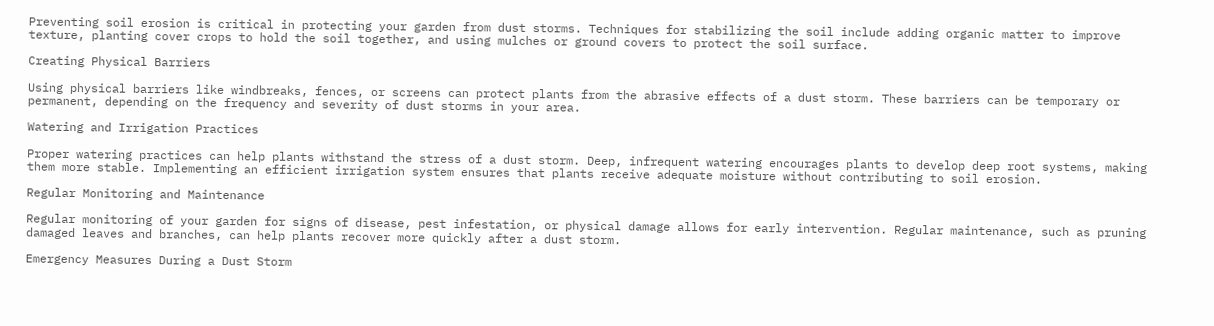Preventing soil erosion is critical in protecting your garden from dust storms. Techniques for stabilizing the soil include adding organic matter to improve texture, planting cover crops to hold the soil together, and using mulches or ground covers to protect the soil surface.

Creating Physical Barriers

Using physical barriers like windbreaks, fences, or screens can protect plants from the abrasive effects of a dust storm. These barriers can be temporary or permanent, depending on the frequency and severity of dust storms in your area.

Watering and Irrigation Practices

Proper watering practices can help plants withstand the stress of a dust storm. Deep, infrequent watering encourages plants to develop deep root systems, making them more stable. Implementing an efficient irrigation system ensures that plants receive adequate moisture without contributing to soil erosion.

Regular Monitoring and Maintenance

Regular monitoring of your garden for signs of disease, pest infestation, or physical damage allows for early intervention. Regular maintenance, such as pruning damaged leaves and branches, can help plants recover more quickly after a dust storm.

Emergency Measures During a Dust Storm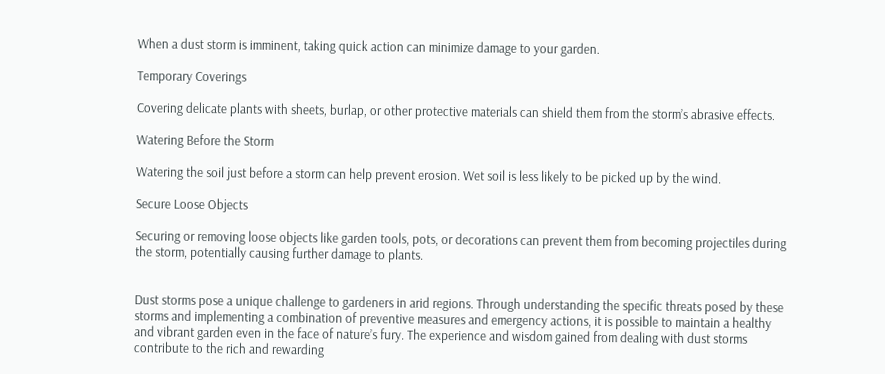When a dust storm is imminent, taking quick action can minimize damage to your garden.

Temporary Coverings

Covering delicate plants with sheets, burlap, or other protective materials can shield them from the storm’s abrasive effects.

Watering Before the Storm

Watering the soil just before a storm can help prevent erosion. Wet soil is less likely to be picked up by the wind.

Secure Loose Objects

Securing or removing loose objects like garden tools, pots, or decorations can prevent them from becoming projectiles during the storm, potentially causing further damage to plants.


Dust storms pose a unique challenge to gardeners in arid regions. Through understanding the specific threats posed by these storms and implementing a combination of preventive measures and emergency actions, it is possible to maintain a healthy and vibrant garden even in the face of nature’s fury. The experience and wisdom gained from dealing with dust storms contribute to the rich and rewarding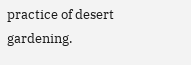practice of desert gardening.